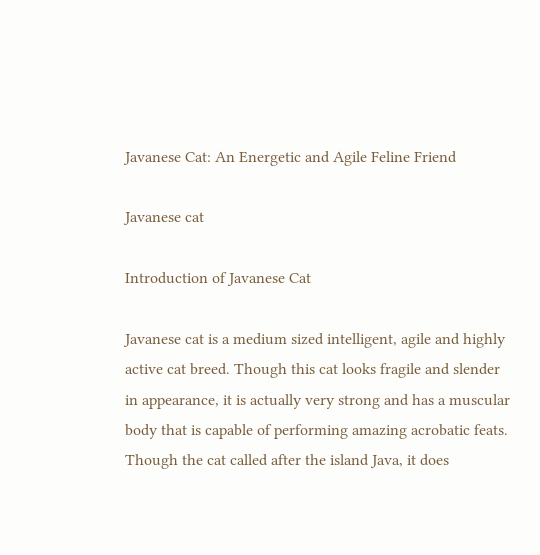Javanese Cat: An Energetic and Agile Feline Friend

Javanese cat

Introduction of Javanese Cat

Javanese cat is a medium sized intelligent, agile and highly active cat breed. Though this cat looks fragile and slender in appearance, it is actually very strong and has a muscular body that is capable of performing amazing acrobatic feats. Though the cat called after the island Java, it does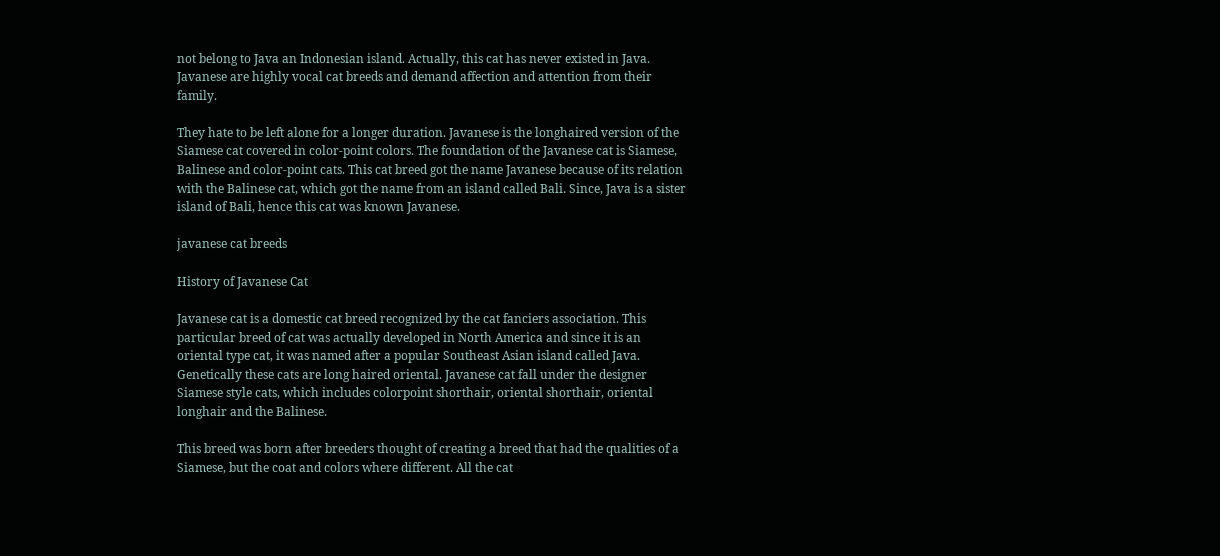not belong to Java an Indonesian island. Actually, this cat has never existed in Java. Javanese are highly vocal cat breeds and demand affection and attention from their family.

They hate to be left alone for a longer duration. Javanese is the longhaired version of the Siamese cat covered in color-point colors. The foundation of the Javanese cat is Siamese, Balinese and color-point cats. This cat breed got the name Javanese because of its relation with the Balinese cat, which got the name from an island called Bali. Since, Java is a sister island of Bali, hence this cat was known Javanese.

javanese cat breeds

History of Javanese Cat

Javanese cat is a domestic cat breed recognized by the cat fanciers association. This particular breed of cat was actually developed in North America and since it is an oriental type cat, it was named after a popular Southeast Asian island called Java. Genetically these cats are long haired oriental. Javanese cat fall under the designer Siamese style cats, which includes colorpoint shorthair, oriental shorthair, oriental longhair and the Balinese.

This breed was born after breeders thought of creating a breed that had the qualities of a Siamese, but the coat and colors where different. All the cat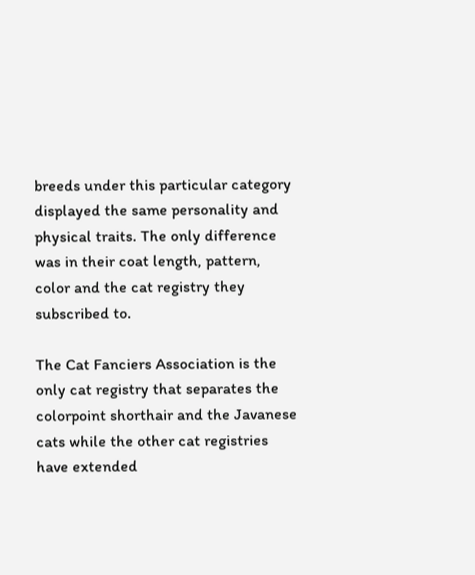breeds under this particular category displayed the same personality and physical traits. The only difference was in their coat length, pattern, color and the cat registry they subscribed to.

The Cat Fanciers Association is the only cat registry that separates the colorpoint shorthair and the Javanese cats while the other cat registries have extended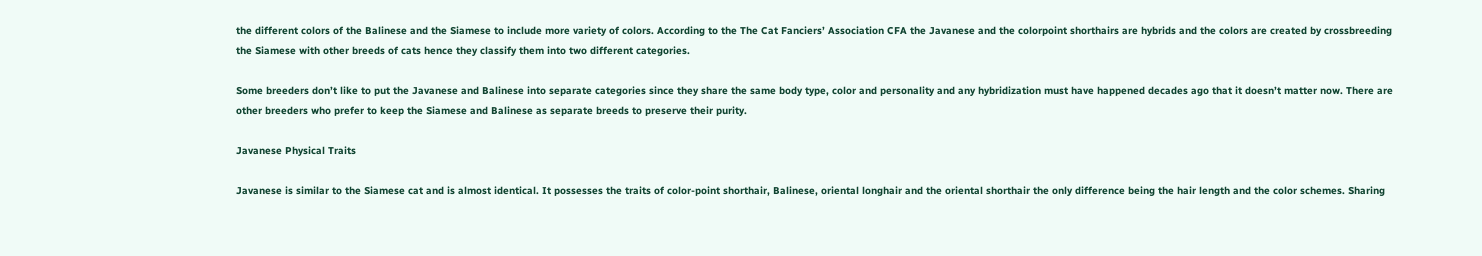the different colors of the Balinese and the Siamese to include more variety of colors. According to the The Cat Fanciers’ Association CFA the Javanese and the colorpoint shorthairs are hybrids and the colors are created by crossbreeding the Siamese with other breeds of cats hence they classify them into two different categories.

Some breeders don’t like to put the Javanese and Balinese into separate categories since they share the same body type, color and personality and any hybridization must have happened decades ago that it doesn’t matter now. There are other breeders who prefer to keep the Siamese and Balinese as separate breeds to preserve their purity.

Javanese Physical Traits

Javanese is similar to the Siamese cat and is almost identical. It possesses the traits of color-point shorthair, Balinese, oriental longhair and the oriental shorthair the only difference being the hair length and the color schemes. Sharing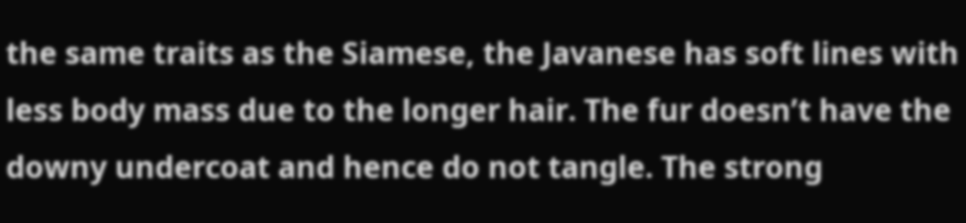the same traits as the Siamese, the Javanese has soft lines with less body mass due to the longer hair. The fur doesn’t have the downy undercoat and hence do not tangle. The strong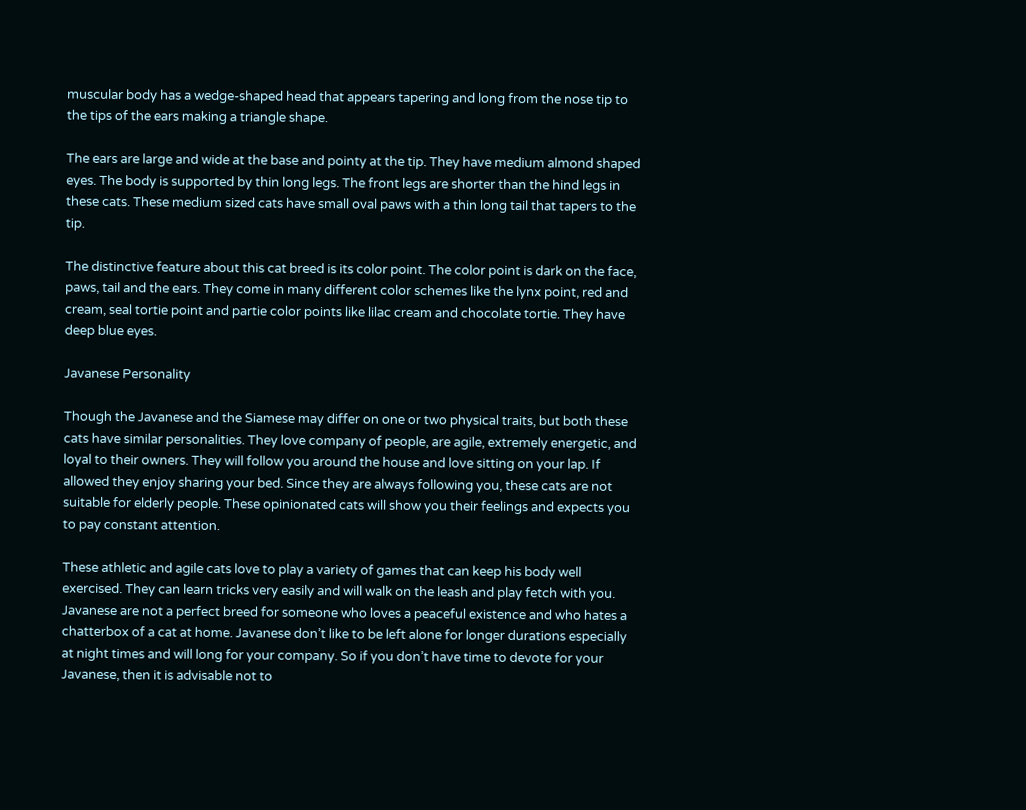muscular body has a wedge-shaped head that appears tapering and long from the nose tip to the tips of the ears making a triangle shape.

The ears are large and wide at the base and pointy at the tip. They have medium almond shaped eyes. The body is supported by thin long legs. The front legs are shorter than the hind legs in these cats. These medium sized cats have small oval paws with a thin long tail that tapers to the tip.

The distinctive feature about this cat breed is its color point. The color point is dark on the face, paws, tail and the ears. They come in many different color schemes like the lynx point, red and cream, seal tortie point and partie color points like lilac cream and chocolate tortie. They have deep blue eyes.

Javanese Personality

Though the Javanese and the Siamese may differ on one or two physical traits, but both these cats have similar personalities. They love company of people, are agile, extremely energetic, and loyal to their owners. They will follow you around the house and love sitting on your lap. If allowed they enjoy sharing your bed. Since they are always following you, these cats are not suitable for elderly people. These opinionated cats will show you their feelings and expects you to pay constant attention.

These athletic and agile cats love to play a variety of games that can keep his body well exercised. They can learn tricks very easily and will walk on the leash and play fetch with you. Javanese are not a perfect breed for someone who loves a peaceful existence and who hates a chatterbox of a cat at home. Javanese don’t like to be left alone for longer durations especially at night times and will long for your company. So if you don’t have time to devote for your Javanese, then it is advisable not to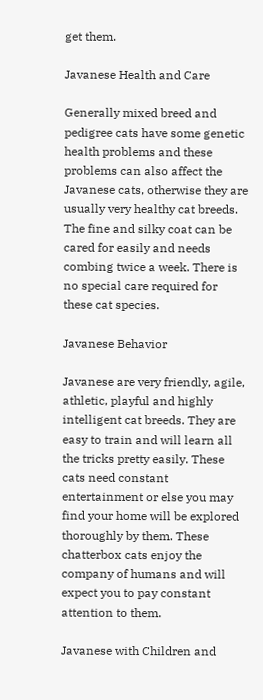get them.

Javanese Health and Care

Generally mixed breed and pedigree cats have some genetic health problems and these problems can also affect the Javanese cats, otherwise they are usually very healthy cat breeds. The fine and silky coat can be cared for easily and needs combing twice a week. There is no special care required for these cat species.

Javanese Behavior

Javanese are very friendly, agile, athletic, playful and highly intelligent cat breeds. They are easy to train and will learn all the tricks pretty easily. These cats need constant entertainment or else you may find your home will be explored thoroughly by them. These chatterbox cats enjoy the company of humans and will expect you to pay constant attention to them.

Javanese with Children and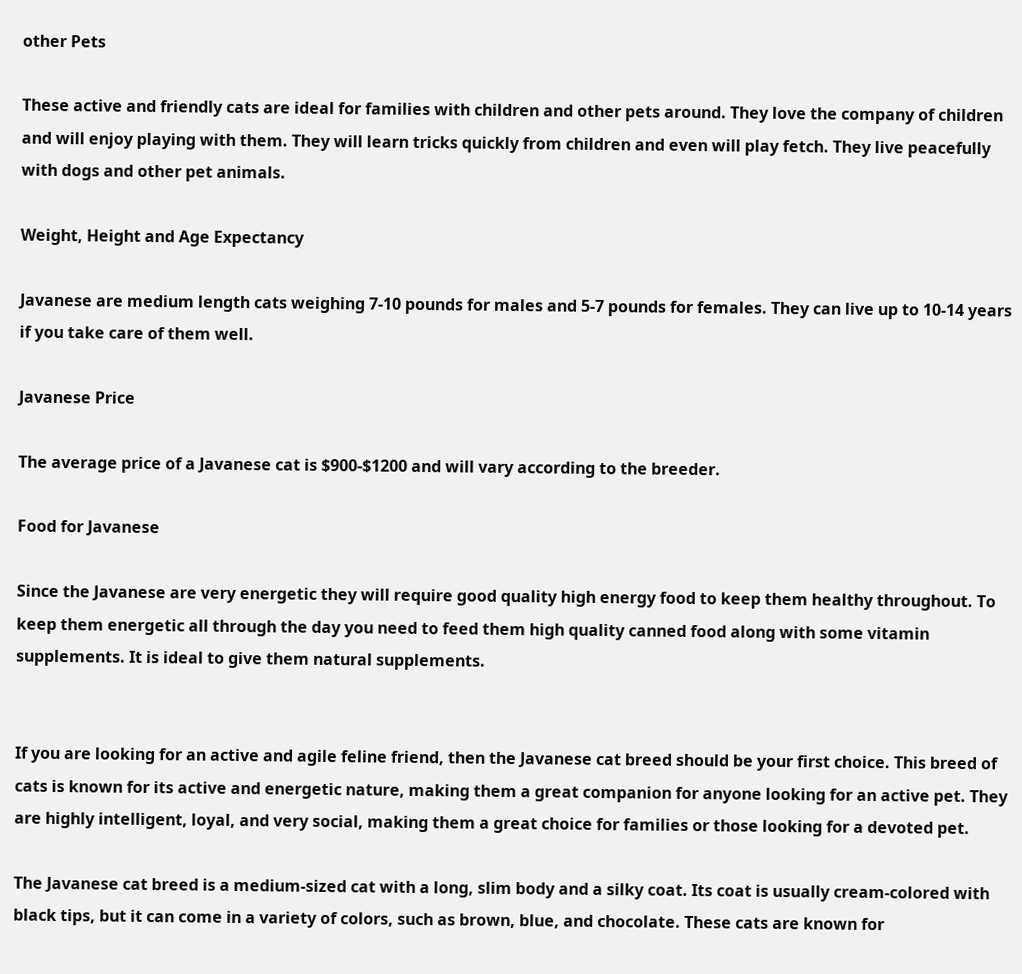other Pets

These active and friendly cats are ideal for families with children and other pets around. They love the company of children and will enjoy playing with them. They will learn tricks quickly from children and even will play fetch. They live peacefully with dogs and other pet animals.

Weight, Height and Age Expectancy

Javanese are medium length cats weighing 7-10 pounds for males and 5-7 pounds for females. They can live up to 10-14 years if you take care of them well.

Javanese Price

The average price of a Javanese cat is $900-$1200 and will vary according to the breeder.

Food for Javanese

Since the Javanese are very energetic they will require good quality high energy food to keep them healthy throughout. To keep them energetic all through the day you need to feed them high quality canned food along with some vitamin supplements. It is ideal to give them natural supplements.


If you are looking for an active and agile feline friend, then the Javanese cat breed should be your first choice. This breed of cats is known for its active and energetic nature, making them a great companion for anyone looking for an active pet. They are highly intelligent, loyal, and very social, making them a great choice for families or those looking for a devoted pet.

The Javanese cat breed is a medium-sized cat with a long, slim body and a silky coat. Its coat is usually cream-colored with black tips, but it can come in a variety of colors, such as brown, blue, and chocolate. These cats are known for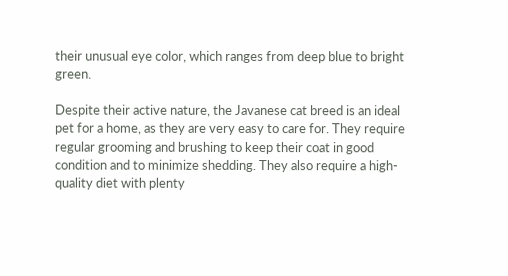their unusual eye color, which ranges from deep blue to bright green.

Despite their active nature, the Javanese cat breed is an ideal pet for a home, as they are very easy to care for. They require regular grooming and brushing to keep their coat in good condition and to minimize shedding. They also require a high-quality diet with plenty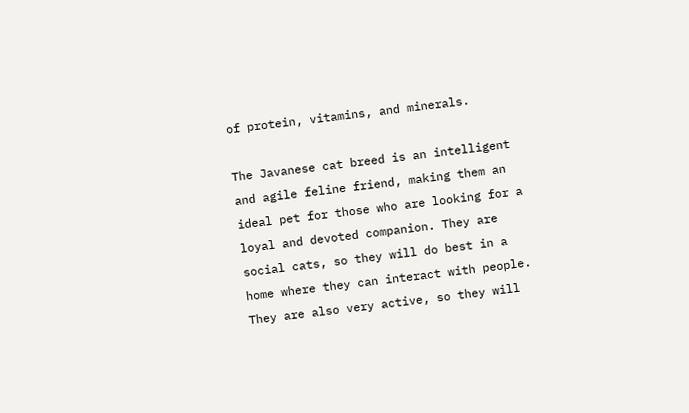of protein, vitamins, and minerals.

The Javanese cat breed is an intelligent and agile feline friend, making them an ideal pet for those who are looking for a loyal and devoted companion. They are social cats, so they will do best in a home where they can interact with people. They are also very active, so they will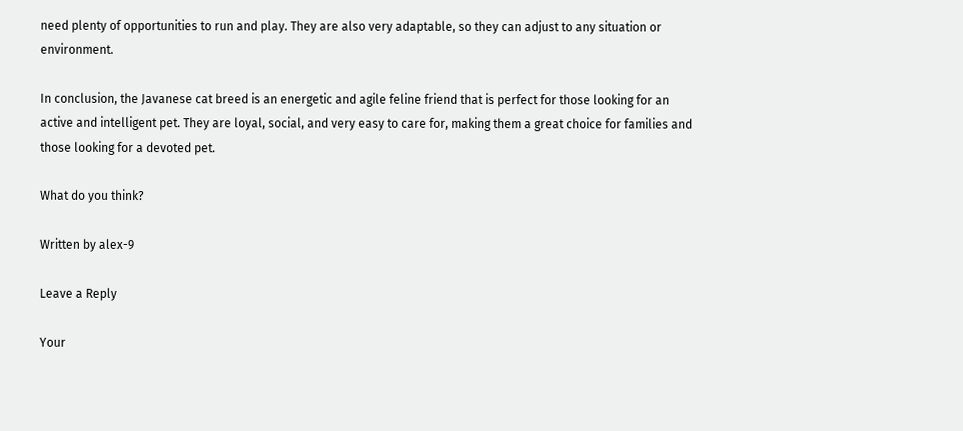need plenty of opportunities to run and play. They are also very adaptable, so they can adjust to any situation or environment.

In conclusion, the Javanese cat breed is an energetic and agile feline friend that is perfect for those looking for an active and intelligent pet. They are loyal, social, and very easy to care for, making them a great choice for families and those looking for a devoted pet.

What do you think?

Written by alex-9

Leave a Reply

Your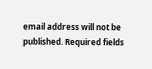email address will not be published. Required fields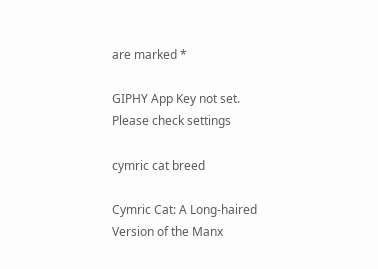are marked *

GIPHY App Key not set. Please check settings

cymric cat breed

Cymric Cat: A Long-haired Version of the Manx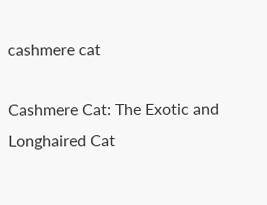cashmere cat

Cashmere Cat: The Exotic and Longhaired Cat